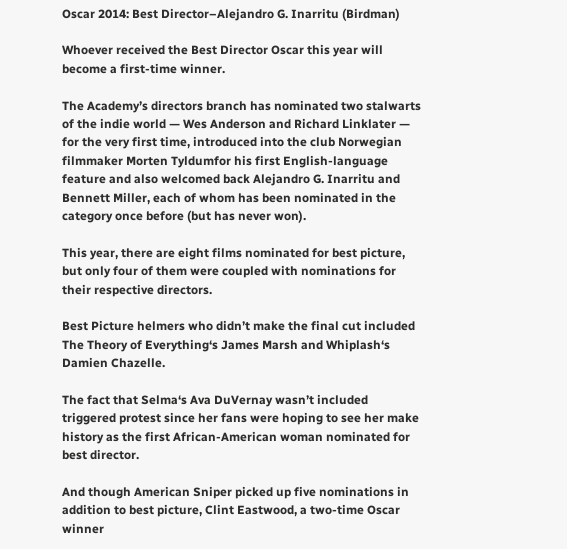Oscar 2014: Best Director–Alejandro G. Inarritu (Birdman)

Whoever received the Best Director Oscar this year will become a first-time winner.

The Academy’s directors branch has nominated two stalwarts of the indie world — Wes Anderson and Richard Linklater — for the very first time, introduced into the club Norwegian filmmaker Morten Tyldumfor his first English-language feature and also welcomed back Alejandro G. Inarritu and Bennett Miller, each of whom has been nominated in the category once before (but has never won).

This year, there are eight films nominated for best picture, but only four of them were coupled with nominations for their respective directors.

Best Picture helmers who didn’t make the final cut included The Theory of Everything‘s James Marsh and Whiplash‘s Damien Chazelle.

The fact that Selma‘s Ava DuVernay wasn’t included triggered protest since her fans were hoping to see her make history as the first African-American woman nominated for best director.

And though American Sniper picked up five nominations in addition to best picture, Clint Eastwood, a two-time Oscar winner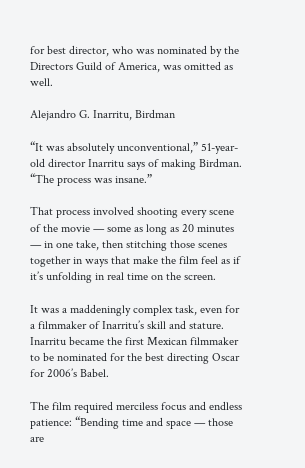for best director, who was nominated by the Directors Guild of America, was omitted as well.

Alejandro G. Inarritu, Birdman

“It was absolutely unconventional,” 51-year-old director Inarritu says of making Birdman. “The process was insane.”

That process involved shooting every scene of the movie — some as long as 20 minutes — in one take, then stitching those scenes together in ways that make the film feel as if it’s unfolding in real time on the screen.

It was a maddeningly complex task, even for a filmmaker of Inarritu’s skill and stature.  Inarritu became the first Mexican filmmaker to be nominated for the best directing Oscar for 2006’s Babel.

The film required merciless focus and endless patience: “Bending time and space — those are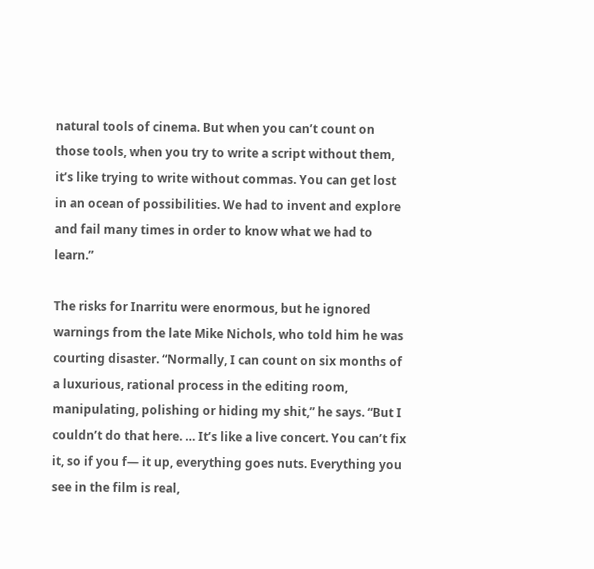natural tools of cinema. But when you can’t count on those tools, when you try to write a script without them, it’s like trying to write without commas. You can get lost in an ocean of possibilities. We had to invent and explore and fail many times in order to know what we had to learn.”

The risks for Inarritu were enormous, but he ignored warnings from the late Mike Nichols, who told him he was courting disaster. “Normally, I can count on six months of a luxurious, rational process in the editing room, manipulating, polishing or hiding my shit,” he says. “But I couldn’t do that here. … It’s like a live concert. You can’t fix it, so if you f— it up, everything goes nuts. Everything you see in the film is real,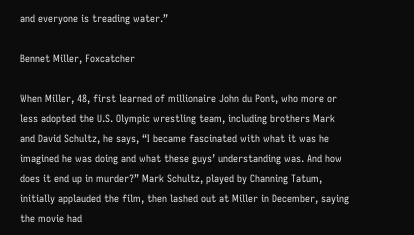and everyone is treading water.”

Bennet Miller, Foxcatcher

When Miller, 48, first learned of millionaire John du Pont, who more or less adopted the U.S. Olympic wrestling team, including brothers Mark and David Schultz, he says, “I became fascinated with what it was he imagined he was doing and what these guys’ understanding was. And how does it end up in murder?” Mark Schultz, played by Channing Tatum, initially applauded the film, then lashed out at Miller in December, saying the movie had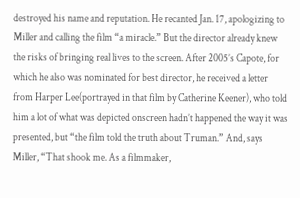destroyed his name and reputation. He recanted Jan. 17, apologizing to Miller and calling the film “a miracle.” But the director already knew the risks of bringing real lives to the screen. After 2005’s Capote, for which he also was nominated for best director, he received a letter from Harper Lee(portrayed in that film by Catherine Keener), who told him a lot of what was depicted onscreen hadn’t happened the way it was presented, but “the film told the truth about Truman.” And, says Miller, “That shook me. As a filmmaker,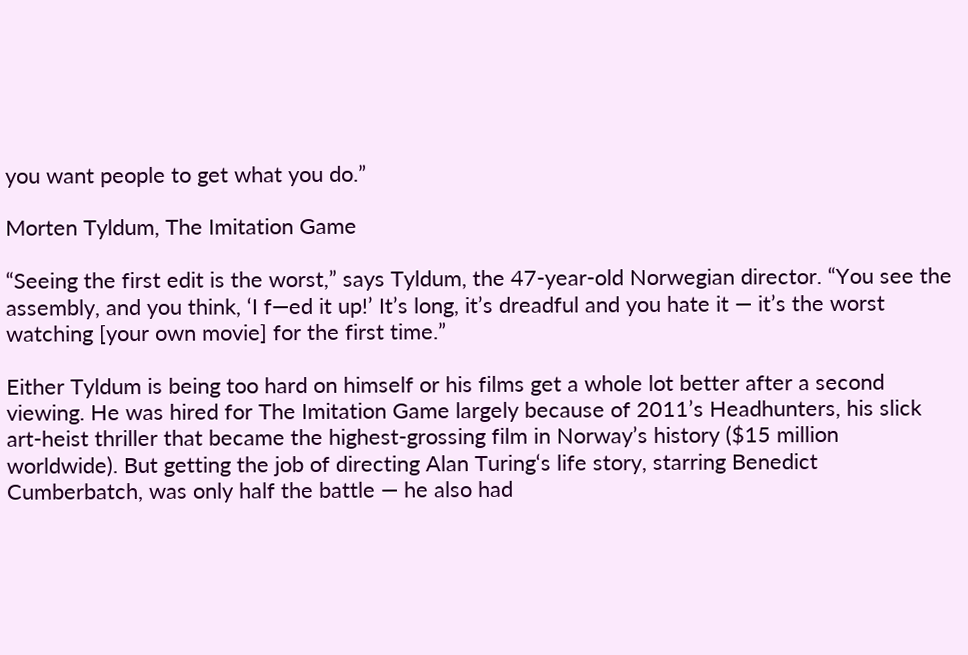you want people to get what you do.”

Morten Tyldum, The Imitation Game

“Seeing the first edit is the worst,” says Tyldum, the 47-year-old Norwegian director. “You see the assembly, and you think, ‘I f—ed it up!’ It’s long, it’s dreadful and you hate it — it’s the worst watching [your own movie] for the first time.”

Either Tyldum is being too hard on himself or his films get a whole lot better after a second viewing. He was hired for The Imitation Game largely because of 2011’s Headhunters, his slick art-heist thriller that became the highest-grossing film in Norway’s history ($15 million worldwide). But getting the job of directing Alan Turing‘s life story, starring Benedict Cumberbatch, was only half the battle — he also had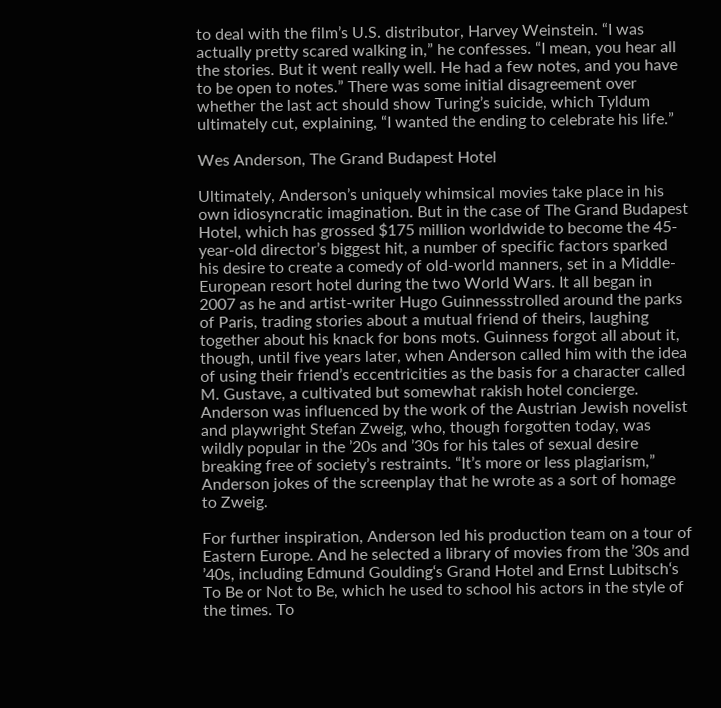to deal with the film’s U.S. distributor, Harvey Weinstein. “I was actually pretty scared walking in,” he confesses. “I mean, you hear all the stories. But it went really well. He had a few notes, and you have to be open to notes.” There was some initial disagreement over whether the last act should show Turing’s suicide, which Tyldum ultimately cut, explaining, “I wanted the ending to celebrate his life.”

Wes Anderson, The Grand Budapest Hotel

Ultimately, Anderson’s uniquely whimsical movies take place in his own idiosyncratic imagination. But in the case of The Grand Budapest Hotel, which has grossed $175 million worldwide to become the 45-year-old director’s biggest hit, a number of specific factors sparked his desire to create a comedy of old-world manners, set in a Middle-European resort hotel during the two World Wars. It all began in 2007 as he and artist-writer Hugo Guinnessstrolled around the parks of Paris, trading stories about a mutual friend of theirs, laughing together about his knack for bons mots. Guinness forgot all about it, though, until five years later, when Anderson called him with the idea of using their friend’s eccentricities as the basis for a character called M. Gustave, a cultivated but somewhat rakish hotel concierge. Anderson was influenced by the work of the Austrian Jewish novelist and playwright Stefan Zweig, who, though forgotten today, was wildly popular in the ’20s and ’30s for his tales of sexual desire breaking free of society’s restraints. “It’s more or less plagiarism,” Anderson jokes of the screenplay that he wrote as a sort of homage to Zweig.

For further inspiration, Anderson led his production team on a tour of Eastern Europe. And he selected a library of movies from the ’30s and ’40s, including Edmund Goulding‘s Grand Hotel and Ernst Lubitsch‘s To Be or Not to Be, which he used to school his actors in the style of the times. To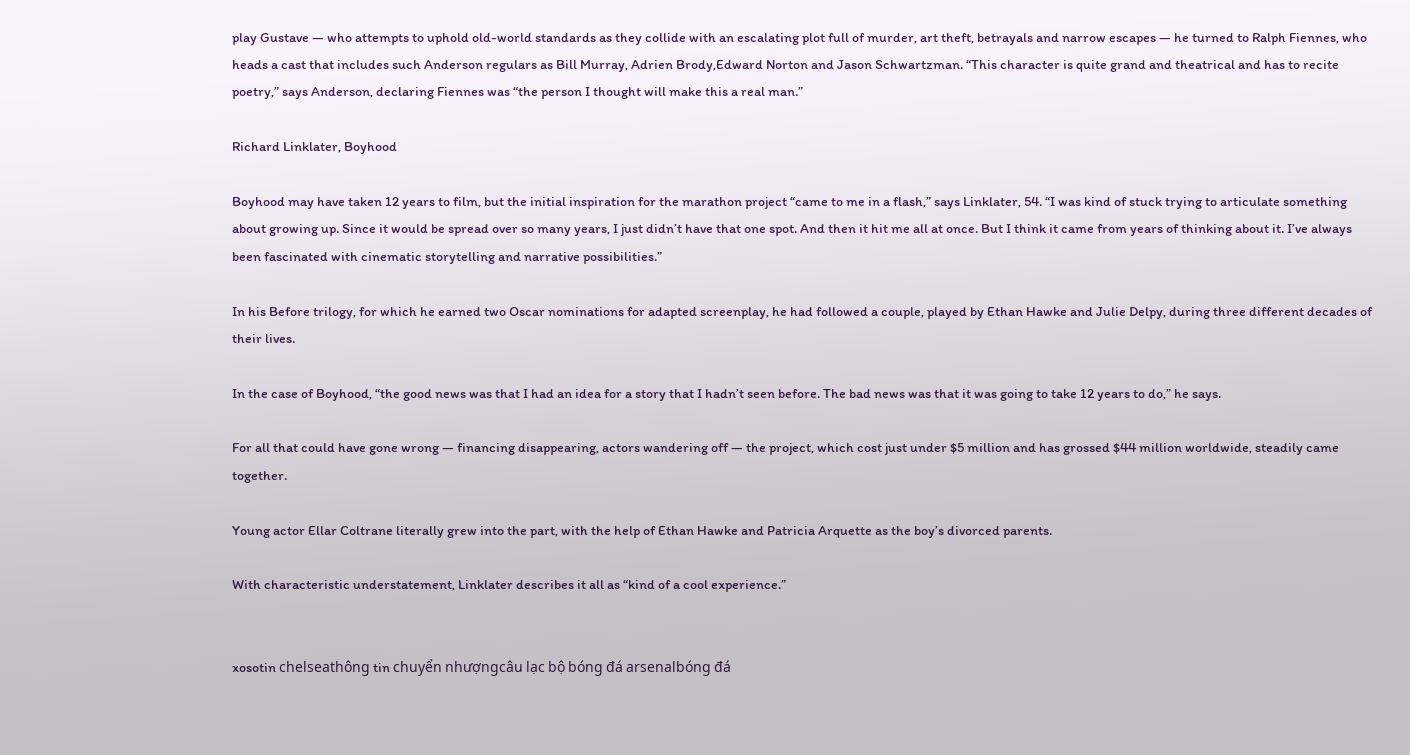play Gustave — who attempts to uphold old-world standards as they collide with an escalating plot full of murder, art theft, betrayals and narrow escapes — he turned to Ralph Fiennes, who heads a cast that includes such Anderson regulars as Bill Murray, Adrien Brody,Edward Norton and Jason Schwartzman. “This character is quite grand and theatrical and has to recite poetry,” says Anderson, declaring Fiennes was “the person I thought will make this a real man.”

Richard Linklater, Boyhood

Boyhood may have taken 12 years to film, but the initial inspiration for the marathon project “came to me in a flash,” says Linklater, 54. “I was kind of stuck trying to articulate something about growing up. Since it would be spread over so many years, I just didn’t have that one spot. And then it hit me all at once. But I think it came from years of thinking about it. I’ve always been fascinated with cinematic storytelling and narrative possibilities.”

In his Before trilogy, for which he earned two Oscar nominations for adapted screenplay, he had followed a couple, played by Ethan Hawke and Julie Delpy, during three different decades of their lives.

In the case of Boyhood, “the good news was that I had an idea for a story that I hadn’t seen before. The bad news was that it was going to take 12 years to do,” he says.

For all that could have gone wrong — financing disappearing, actors wandering off — the project, which cost just under $5 million and has grossed $44 million worldwide, steadily came together.

Young actor Ellar Coltrane literally grew into the part, with the help of Ethan Hawke and Patricia Arquette as the boy’s divorced parents.

With characteristic understatement, Linklater describes it all as “kind of a cool experience.”


xosotin chelseathông tin chuyển nhượngcâu lạc bộ bóng đá arsenalbóng đá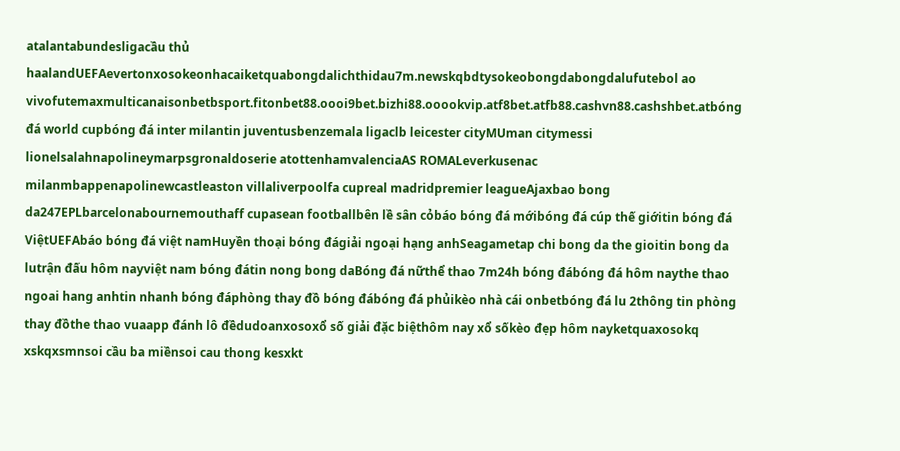atalantabundesligacầu thủ haalandUEFAevertonxosokeonhacaiketquabongdalichthidau7m.newskqbdtysokeobongdabongdalufutebol ao vivofutemaxmulticanaisonbetbsport.fitonbet88.oooi9bet.bizhi88.ooookvip.atf8bet.atfb88.cashvn88.cashshbet.atbóng đá world cupbóng đá inter milantin juventusbenzemala ligaclb leicester cityMUman citymessi lionelsalahnapolineymarpsgronaldoserie atottenhamvalenciaAS ROMALeverkusenac milanmbappenapolinewcastleaston villaliverpoolfa cupreal madridpremier leagueAjaxbao bong da247EPLbarcelonabournemouthaff cupasean footballbên lề sân cỏbáo bóng đá mớibóng đá cúp thế giớitin bóng đá ViệtUEFAbáo bóng đá việt namHuyền thoại bóng đágiải ngoại hạng anhSeagametap chi bong da the gioitin bong da lutrận đấu hôm nayviệt nam bóng đátin nong bong daBóng đá nữthể thao 7m24h bóng đábóng đá hôm naythe thao ngoai hang anhtin nhanh bóng đáphòng thay đồ bóng đábóng đá phủikèo nhà cái onbetbóng đá lu 2thông tin phòng thay đồthe thao vuaapp đánh lô đềdudoanxosoxổ số giải đặc biệthôm nay xổ sốkèo đẹp hôm nayketquaxosokq xskqxsmnsoi cầu ba miềnsoi cau thong kesxkt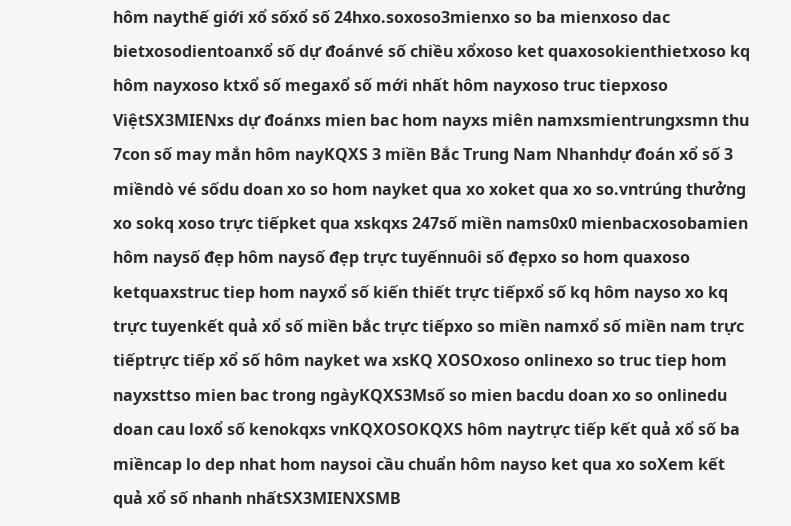hôm naythế giới xổ sốxổ số 24hxo.soxoso3mienxo so ba mienxoso dac bietxosodientoanxổ số dự đoánvé số chiều xổxoso ket quaxosokienthietxoso kq hôm nayxoso ktxổ số megaxổ số mới nhất hôm nayxoso truc tiepxoso ViệtSX3MIENxs dự đoánxs mien bac hom nayxs miên namxsmientrungxsmn thu 7con số may mắn hôm nayKQXS 3 miền Bắc Trung Nam Nhanhdự đoán xổ số 3 miềndò vé sốdu doan xo so hom nayket qua xo xoket qua xo so.vntrúng thưởng xo sokq xoso trực tiếpket qua xskqxs 247số miền nams0x0 mienbacxosobamien hôm naysố đẹp hôm naysố đẹp trực tuyếnnuôi số đẹpxo so hom quaxoso ketquaxstruc tiep hom nayxổ số kiến thiết trực tiếpxổ số kq hôm nayso xo kq trực tuyenkết quả xổ số miền bắc trực tiếpxo so miền namxổ số miền nam trực tiếptrực tiếp xổ số hôm nayket wa xsKQ XOSOxoso onlinexo so truc tiep hom nayxsttso mien bac trong ngàyKQXS3Msố so mien bacdu doan xo so onlinedu doan cau loxổ số kenokqxs vnKQXOSOKQXS hôm naytrực tiếp kết quả xổ số ba miềncap lo dep nhat hom naysoi cầu chuẩn hôm nayso ket qua xo soXem kết quả xổ số nhanh nhấtSX3MIENXSMB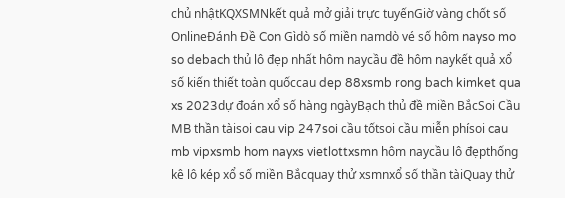chủ nhậtKQXSMNkết quả mở giải trực tuyếnGiờ vàng chốt số OnlineĐánh Đề Con Gìdò số miền namdò vé số hôm nayso mo so debach thủ lô đẹp nhất hôm naycầu đề hôm naykết quả xổ số kiến thiết toàn quốccau dep 88xsmb rong bach kimket qua xs 2023dự đoán xổ số hàng ngàyBạch thủ đề miền BắcSoi Cầu MB thần tàisoi cau vip 247soi cầu tốtsoi cầu miễn phísoi cau mb vipxsmb hom nayxs vietlottxsmn hôm naycầu lô đẹpthống kê lô kép xổ số miền Bắcquay thử xsmnxổ số thần tàiQuay thử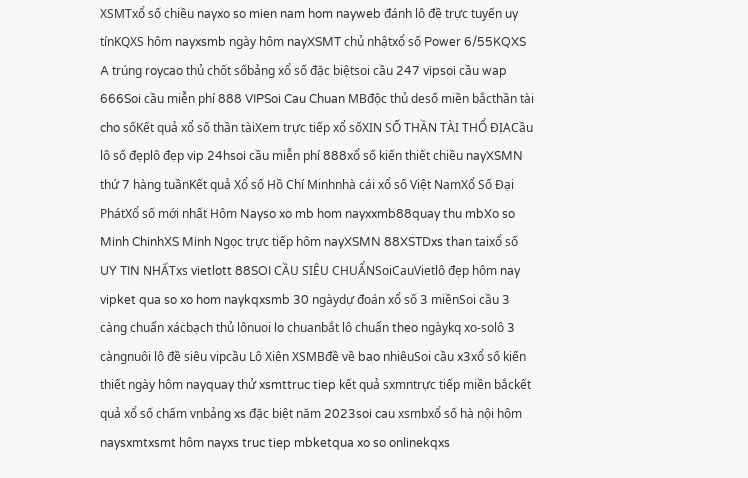XSMTxổ số chiều nayxo so mien nam hom nayweb đánh lô đề trực tuyến uy tínKQXS hôm nayxsmb ngày hôm nayXSMT chủ nhậtxổ số Power 6/55KQXS A trúng roycao thủ chốt sốbảng xổ số đặc biệtsoi cầu 247 vipsoi cầu wap 666Soi cầu miễn phí 888 VIPSoi Cau Chuan MBđộc thủ desố miền bắcthần tài cho sốKết quả xổ số thần tàiXem trực tiếp xổ sốXIN SỐ THẦN TÀI THỔ ĐỊACầu lô số đẹplô đẹp vip 24hsoi cầu miễn phí 888xổ số kiến thiết chiều nayXSMN thứ 7 hàng tuầnKết quả Xổ số Hồ Chí Minhnhà cái xổ số Việt NamXổ Số Đại PhátXổ số mới nhất Hôm Nayso xo mb hom nayxxmb88quay thu mbXo so Minh ChinhXS Minh Ngọc trực tiếp hôm nayXSMN 88XSTDxs than taixổ số UY TIN NHẤTxs vietlott 88SOI CẦU SIÊU CHUẨNSoiCauVietlô đẹp hôm nay vipket qua so xo hom naykqxsmb 30 ngàydự đoán xổ số 3 miềnSoi cầu 3 càng chuẩn xácbạch thủ lônuoi lo chuanbắt lô chuẩn theo ngàykq xo-solô 3 càngnuôi lô đề siêu vipcầu Lô Xiên XSMBđề về bao nhiêuSoi cầu x3xổ số kiến thiết ngày hôm nayquay thử xsmttruc tiep kết quả sxmntrực tiếp miền bắckết quả xổ số chấm vnbảng xs đặc biệt năm 2023soi cau xsmbxổ số hà nội hôm naysxmtxsmt hôm nayxs truc tiep mbketqua xo so onlinekqxs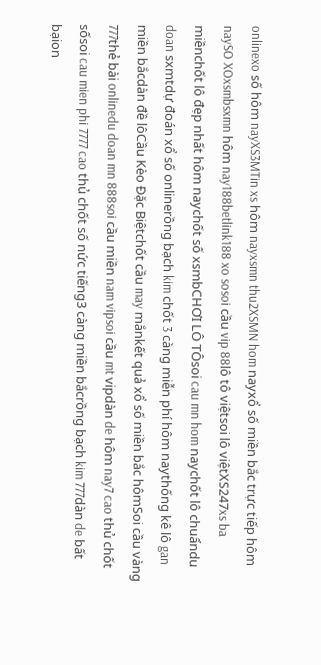onlinexo số hôm nayXS3MTin xs hôm nayxsmn thu2XSMN hom nayxổ số miền bắc trực tiếp hôm naySO XOxsmbsxmn hôm nay188betlink188 xo sosoi cầu vip 88lô tô việtsoi lô việtXS247xs ba miềnchốt lô đẹp nhất hôm naychốt số xsmbCHƠI LÔ TÔsoi cau mn hom naychốt lô chuẩndu doan sxmtdự đoán xổ số onlinerồng bạch kim chốt 3 càng miễn phí hôm naythống kê lô gan miền bắcdàn đề lôCầu Kèo Đặc Biệtchốt cầu may mắnkết quả xổ số miền bắc hômSoi cầu vàng 777thẻ bài onlinedu doan mn 888soi cầu miền nam vipsoi cầu mt vipdàn de hôm nay7 cao thủ chốt sốsoi cau mien phi 7777 cao thủ chốt số nức tiếng3 càng miền bắcrồng bạch kim 777dàn de bất bạion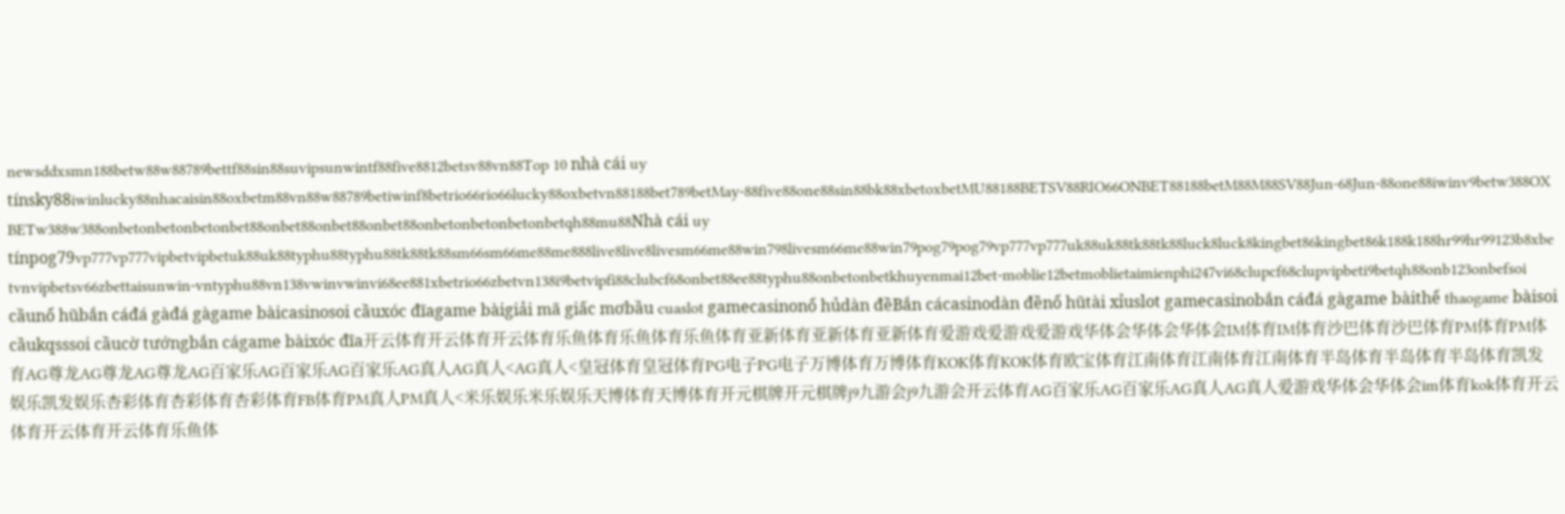newsddxsmn188betw88w88789bettf88sin88suvipsunwintf88five8812betsv88vn88Top 10 nhà cái uy tínsky88iwinlucky88nhacaisin88oxbetm88vn88w88789betiwinf8betrio66rio66lucky88oxbetvn88188bet789betMay-88five88one88sin88bk88xbetoxbetMU88188BETSV88RIO66ONBET88188betM88M88SV88Jun-68Jun-88one88iwinv9betw388OXBETw388w388onbetonbetonbetonbet88onbet88onbet88onbet88onbetonbetonbetonbetqh88mu88Nhà cái uy tínpog79vp777vp777vipbetvipbetuk88uk88typhu88typhu88tk88tk88sm66sm66me88me888live8live8livesm66me88win798livesm66me88win79pog79pog79vp777vp777uk88uk88tk88tk88luck8luck8kingbet86kingbet86k188k188hr99hr99123b8xbetvnvipbetsv66zbettaisunwin-vntyphu88vn138vwinvwinvi68ee881xbetrio66zbetvn138i9betvipfi88clubcf68onbet88ee88typhu88onbetonbetkhuyenmai12bet-moblie12betmoblietaimienphi247vi68clupcf68clupvipbeti9betqh88onb123onbefsoi cầunổ hũbắn cáđá gàđá gàgame bàicasinosoi cầuxóc đĩagame bàigiải mã giấc mơbầu cuaslot gamecasinonổ hủdàn đềBắn cácasinodàn đềnổ hũtài xỉuslot gamecasinobắn cáđá gàgame bàithể thaogame bàisoi cầukqsssoi cầucờ tướngbắn cágame bàixóc đĩa开云体育开云体育开云体育乐鱼体育乐鱼体育乐鱼体育亚新体育亚新体育亚新体育爱游戏爱游戏爱游戏华体会华体会华体会IM体育IM体育沙巴体育沙巴体育PM体育PM体育AG尊龙AG尊龙AG尊龙AG百家乐AG百家乐AG百家乐AG真人AG真人<AG真人<皇冠体育皇冠体育PG电子PG电子万博体育万博体育KOK体育KOK体育欧宝体育江南体育江南体育江南体育半岛体育半岛体育半岛体育凯发娱乐凯发娱乐杏彩体育杏彩体育杏彩体育FB体育PM真人PM真人<米乐娱乐米乐娱乐天博体育天博体育开元棋牌开元棋牌j9九游会j9九游会开云体育AG百家乐AG百家乐AG真人AG真人爱游戏华体会华体会im体育kok体育开云体育开云体育开云体育乐鱼体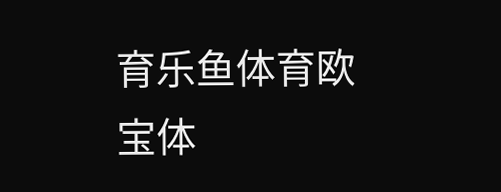育乐鱼体育欧宝体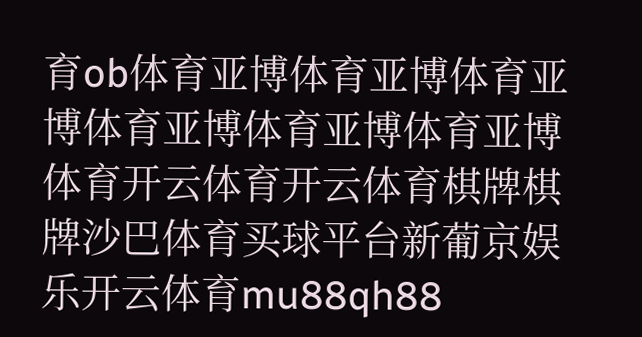育ob体育亚博体育亚博体育亚博体育亚博体育亚博体育亚博体育开云体育开云体育棋牌棋牌沙巴体育买球平台新葡京娱乐开云体育mu88qh88